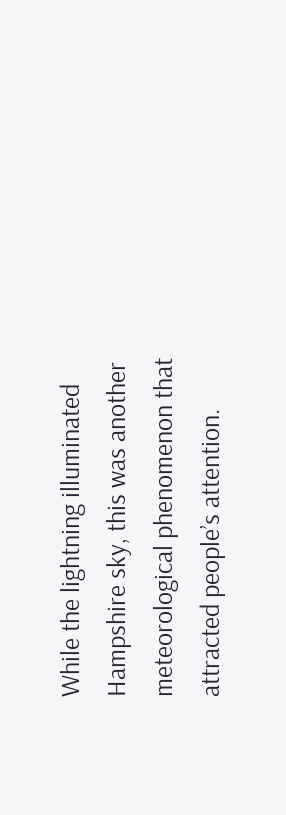While the lightning illuminated Hampshire sky, this was another meteorological phenomenon that attracted people’s attention.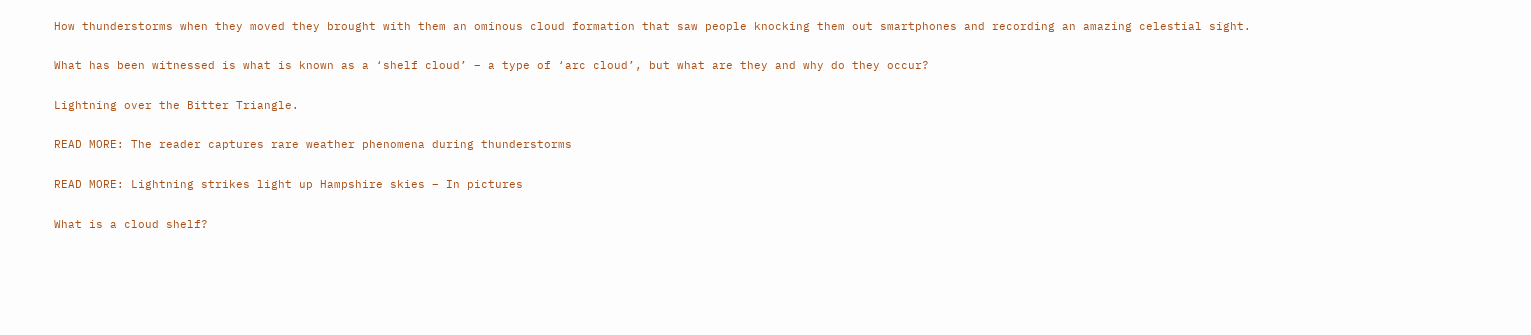How thunderstorms when they moved they brought with them an ominous cloud formation that saw people knocking them out smartphones and recording an amazing celestial sight.

What has been witnessed is what is known as a ‘shelf cloud’ – a type of ‘arc cloud’, but what are they and why do they occur?

Lightning over the Bitter Triangle.

READ MORE: The reader captures rare weather phenomena during thunderstorms

READ MORE: Lightning strikes light up Hampshire skies – In pictures

What is a cloud shelf?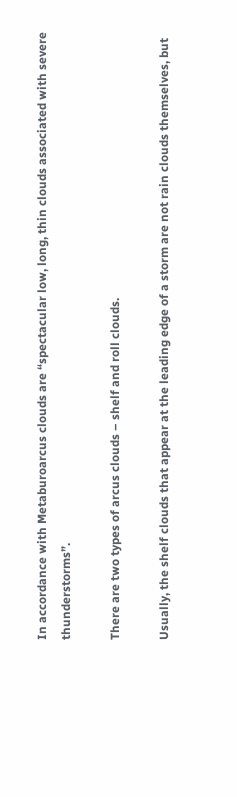In accordance with Metaburoarcus clouds are “spectacular low, long, thin clouds associated with severe thunderstorms”.

There are two types of arcus clouds – shelf and roll clouds.

Usually, the shelf clouds that appear at the leading edge of a storm are not rain clouds themselves, but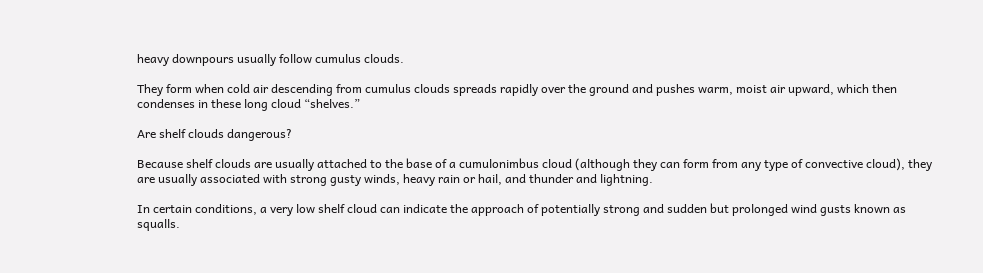heavy downpours usually follow cumulus clouds.

They form when cold air descending from cumulus clouds spreads rapidly over the ground and pushes warm, moist air upward, which then condenses in these long cloud “shelves.”

Are shelf clouds dangerous?

Because shelf clouds are usually attached to the base of a cumulonimbus cloud (although they can form from any type of convective cloud), they are usually associated with strong gusty winds, heavy rain or hail, and thunder and lightning.

In certain conditions, a very low shelf cloud can indicate the approach of potentially strong and sudden but prolonged wind gusts known as squalls.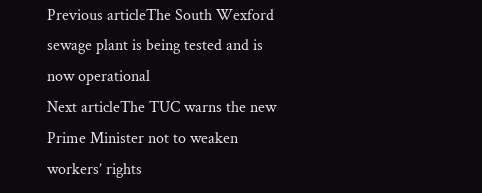Previous articleThe South Wexford sewage plant is being tested and is now operational
Next articleThe TUC warns the new Prime Minister not to weaken workers’ rights